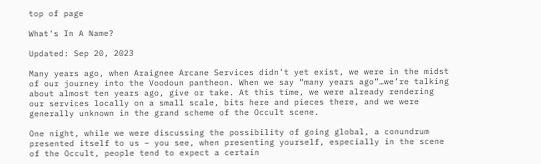top of page

What's In A Name?

Updated: Sep 20, 2023

Many years ago, when Araignee Arcane Services didn’t yet exist, we were in the midst of our journey into the Voodoun pantheon. When we say “many years ago”…we’re talking about almost ten years ago, give or take. At this time, we were already rendering our services locally on a small scale, bits here and pieces there, and we were generally unknown in the grand scheme of the Occult scene.

One night, while we were discussing the possibility of going global, a conundrum presented itself to us – you see, when presenting yourself, especially in the scene of the Occult, people tend to expect a certain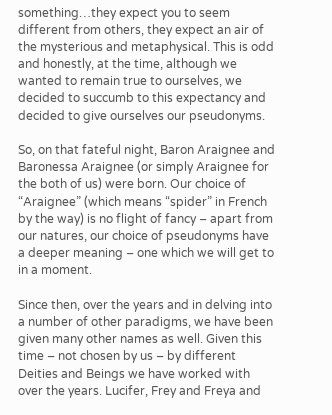something…they expect you to seem different from others, they expect an air of the mysterious and metaphysical. This is odd and honestly, at the time, although we wanted to remain true to ourselves, we decided to succumb to this expectancy and decided to give ourselves our pseudonyms.

So, on that fateful night, Baron Araignee and Baronessa Araignee (or simply Araignee for the both of us) were born. Our choice of “Araignee” (which means “spider” in French by the way) is no flight of fancy – apart from our natures, our choice of pseudonyms have a deeper meaning – one which we will get to in a moment.

Since then, over the years and in delving into a number of other paradigms, we have been given many other names as well. Given this time – not chosen by us – by different Deities and Beings we have worked with over the years. Lucifer, Frey and Freya and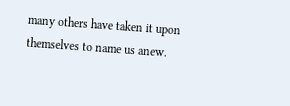many others have taken it upon themselves to name us anew.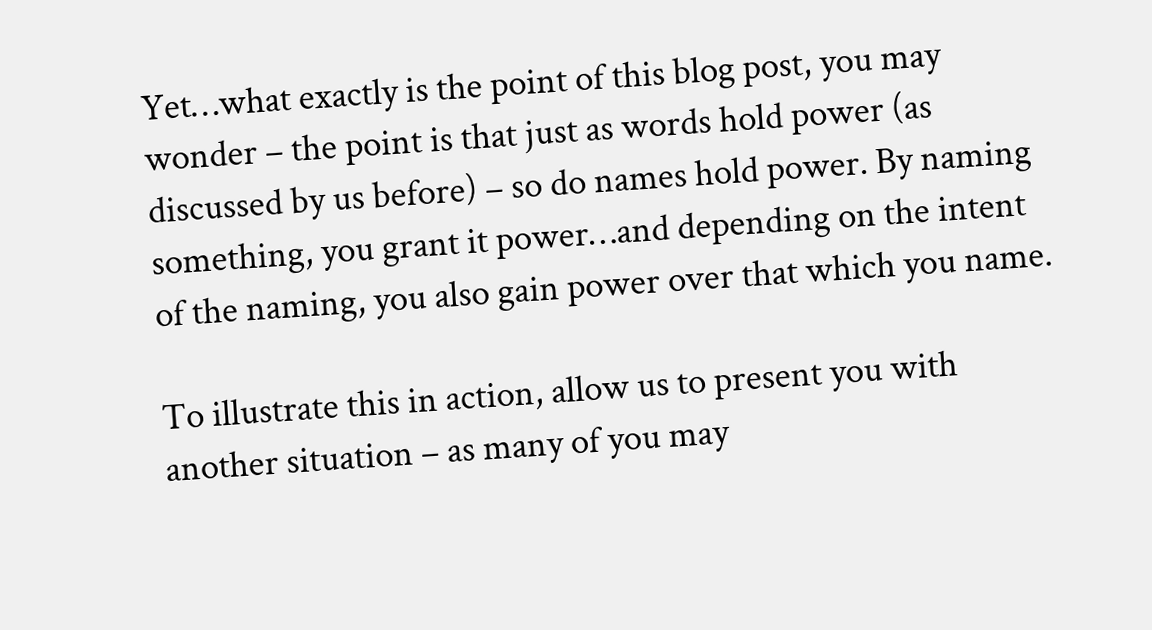Yet…what exactly is the point of this blog post, you may wonder – the point is that just as words hold power (as discussed by us before) – so do names hold power. By naming something, you grant it power…and depending on the intent of the naming, you also gain power over that which you name.

To illustrate this in action, allow us to present you with another situation – as many of you may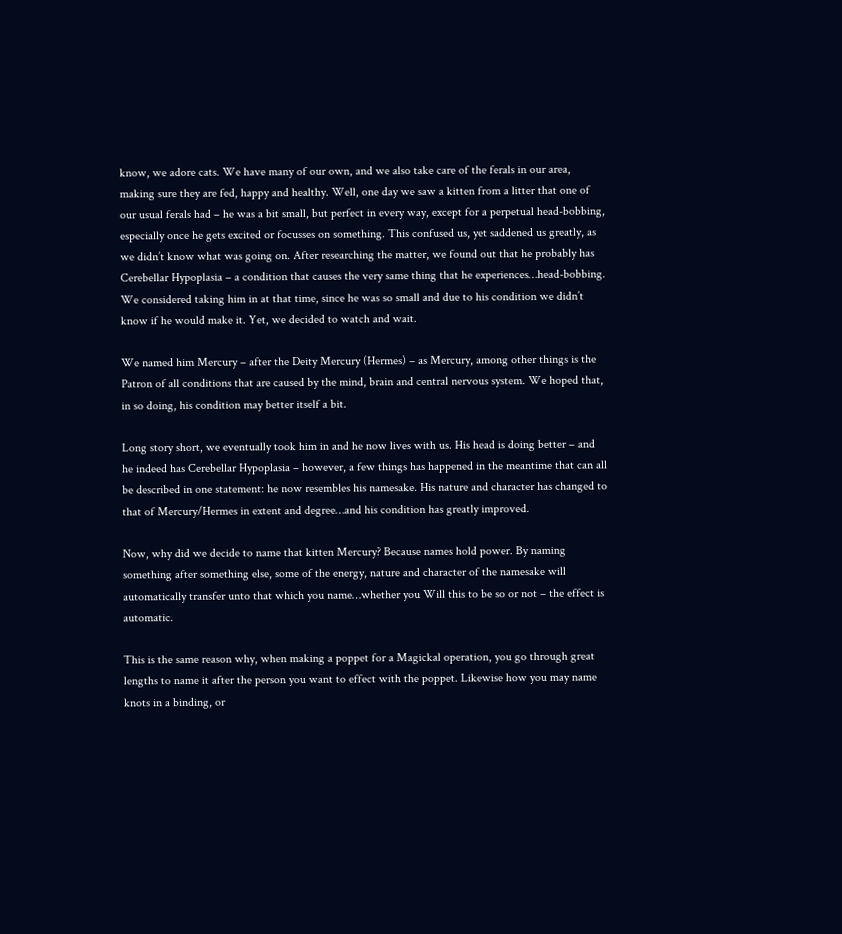know, we adore cats. We have many of our own, and we also take care of the ferals in our area, making sure they are fed, happy and healthy. Well, one day we saw a kitten from a litter that one of our usual ferals had – he was a bit small, but perfect in every way, except for a perpetual head-bobbing, especially once he gets excited or focusses on something. This confused us, yet saddened us greatly, as we didn’t know what was going on. After researching the matter, we found out that he probably has Cerebellar Hypoplasia – a condition that causes the very same thing that he experiences…head-bobbing. We considered taking him in at that time, since he was so small and due to his condition we didn’t know if he would make it. Yet, we decided to watch and wait.

We named him Mercury – after the Deity Mercury (Hermes) – as Mercury, among other things is the Patron of all conditions that are caused by the mind, brain and central nervous system. We hoped that, in so doing, his condition may better itself a bit.

Long story short, we eventually took him in and he now lives with us. His head is doing better – and he indeed has Cerebellar Hypoplasia – however, a few things has happened in the meantime that can all be described in one statement: he now resembles his namesake. His nature and character has changed to that of Mercury/Hermes in extent and degree…and his condition has greatly improved.

Now, why did we decide to name that kitten Mercury? Because names hold power. By naming something after something else, some of the energy, nature and character of the namesake will automatically transfer unto that which you name…whether you Will this to be so or not – the effect is automatic.

This is the same reason why, when making a poppet for a Magickal operation, you go through great lengths to name it after the person you want to effect with the poppet. Likewise how you may name knots in a binding, or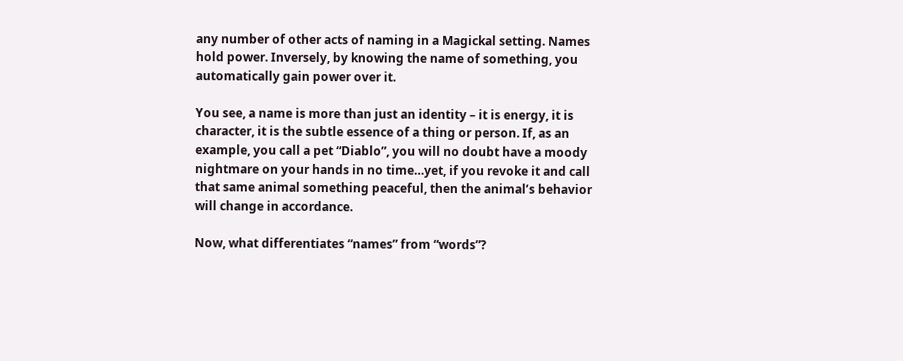any number of other acts of naming in a Magickal setting. Names hold power. Inversely, by knowing the name of something, you automatically gain power over it.

You see, a name is more than just an identity – it is energy, it is character, it is the subtle essence of a thing or person. If, as an example, you call a pet “Diablo”, you will no doubt have a moody nightmare on your hands in no time…yet, if you revoke it and call that same animal something peaceful, then the animal’s behavior will change in accordance.

Now, what differentiates “names” from “words”?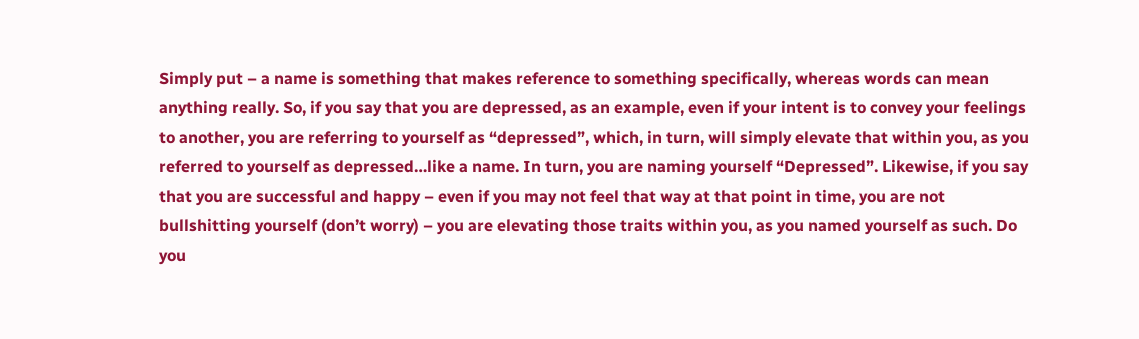Simply put – a name is something that makes reference to something specifically, whereas words can mean anything really. So, if you say that you are depressed, as an example, even if your intent is to convey your feelings to another, you are referring to yourself as “depressed”, which, in turn, will simply elevate that within you, as you referred to yourself as depressed…like a name. In turn, you are naming yourself “Depressed”. Likewise, if you say that you are successful and happy – even if you may not feel that way at that point in time, you are not bullshitting yourself (don’t worry) – you are elevating those traits within you, as you named yourself as such. Do you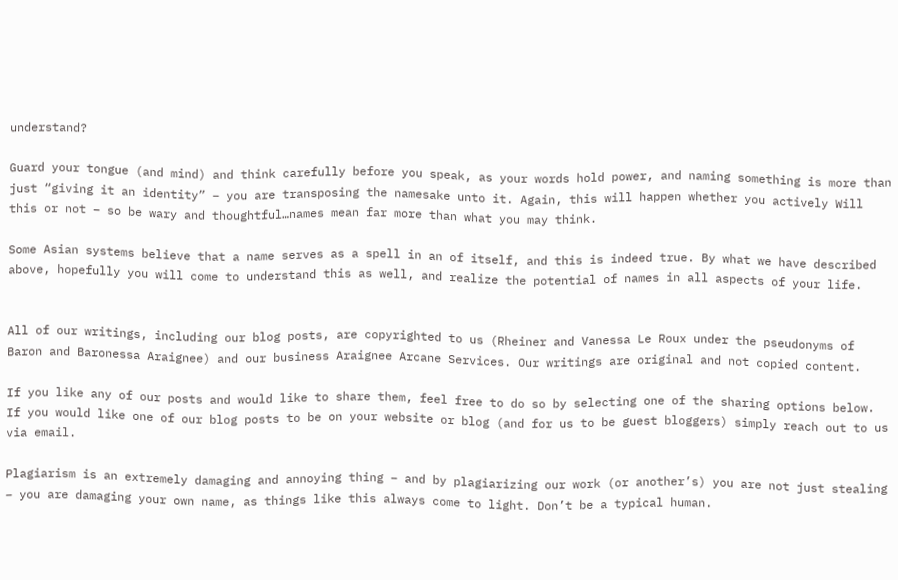understand?

Guard your tongue (and mind) and think carefully before you speak, as your words hold power, and naming something is more than just “giving it an identity” – you are transposing the namesake unto it. Again, this will happen whether you actively Will this or not – so be wary and thoughtful…names mean far more than what you may think.

Some Asian systems believe that a name serves as a spell in an of itself, and this is indeed true. By what we have described above, hopefully you will come to understand this as well, and realize the potential of names in all aspects of your life.


All of our writings, including our blog posts, are copyrighted to us (Rheiner and Vanessa Le Roux under the pseudonyms of Baron and Baronessa Araignee) and our business Araignee Arcane Services. Our writings are original and not copied content.

If you like any of our posts and would like to share them, feel free to do so by selecting one of the sharing options below. If you would like one of our blog posts to be on your website or blog (and for us to be guest bloggers) simply reach out to us via email.

Plagiarism is an extremely damaging and annoying thing – and by plagiarizing our work (or another’s) you are not just stealing – you are damaging your own name, as things like this always come to light. Don’t be a typical human.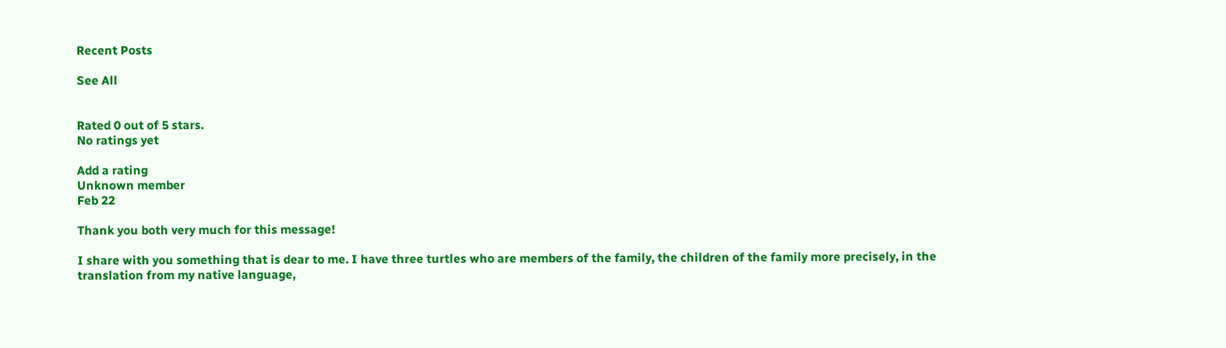Recent Posts

See All


Rated 0 out of 5 stars.
No ratings yet

Add a rating
Unknown member
Feb 22

Thank you both very much for this message!

I share with you something that is dear to me. I have three turtles who are members of the family, the children of the family more precisely, in the translation from my native language,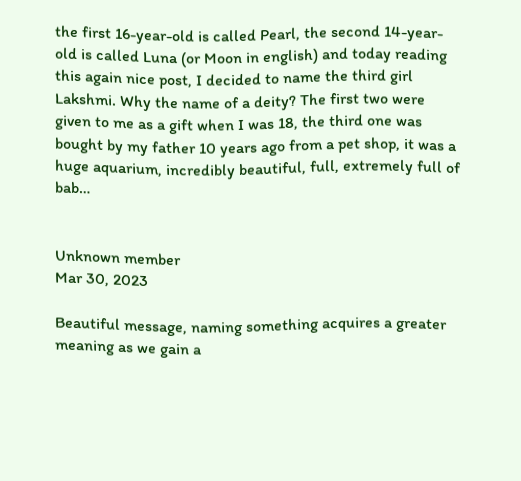the first 16-year-old is called Pearl, the second 14-year-old is called Luna (or Moon in english) and today reading this again nice post, I decided to name the third girl Lakshmi. Why the name of a deity? The first two were given to me as a gift when I was 18, the third one was bought by my father 10 years ago from a pet shop, it was a huge aquarium, incredibly beautiful, full, extremely full of bab…


Unknown member
Mar 30, 2023

Beautiful message, naming something acquires a greater meaning as we gain a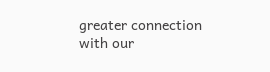greater connection with our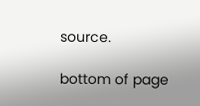source.

bottom of page